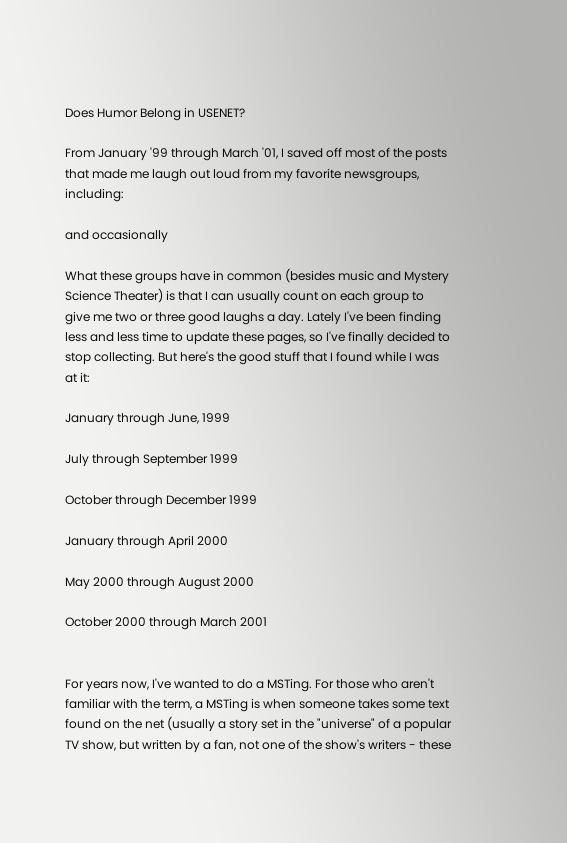Does Humor Belong in USENET?

From January '99 through March '01, I saved off most of the posts that made me laugh out loud from my favorite newsgroups, including:

and occasionally

What these groups have in common (besides music and Mystery Science Theater) is that I can usually count on each group to give me two or three good laughs a day. Lately I've been finding less and less time to update these pages, so I've finally decided to stop collecting. But here's the good stuff that I found while I was at it:

January through June, 1999

July through September 1999

October through December 1999

January through April 2000

May 2000 through August 2000

October 2000 through March 2001


For years now, I've wanted to do a MSTing. For those who aren't familiar with the term, a MSTing is when someone takes some text found on the net (usually a story set in the "universe" of a popular TV show, but written by a fan, not one of the show's writers - these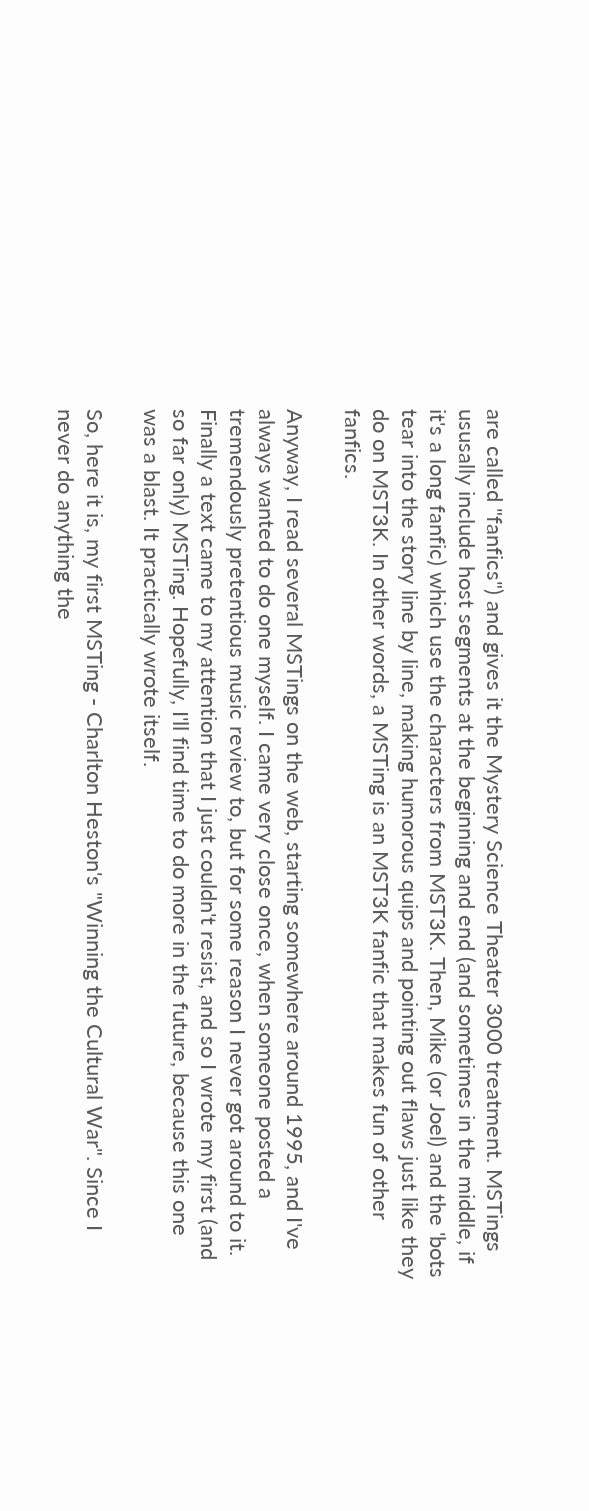are called "fanfics") and gives it the Mystery Science Theater 3000 treatment. MSTings ususally include host segments at the beginning and end (and sometimes in the middle, if it's a long fanfic) which use the characters from MST3K. Then, Mike (or Joel) and the 'bots tear into the story line by line, making humorous quips and pointing out flaws just like they do on MST3K. In other words, a MSTing is an MST3K fanfic that makes fun of other fanfics.

Anyway, I read several MSTings on the web, starting somewhere around 1995, and I've always wanted to do one myself. I came very close once, when someone posted a tremendously pretentious music review to, but for some reason I never got around to it. Finally a text came to my attention that I just couldn't resist, and so I wrote my first (and so far only) MSTing. Hopefully, I'll find time to do more in the future, because this one was a blast. It practically wrote itself.

So, here it is, my first MSTing - Charlton Heston's "Winning the Cultural War". Since I never do anything the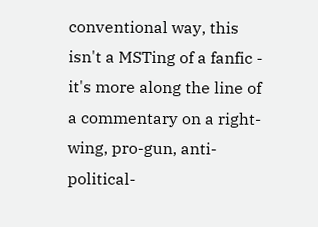conventional way, this isn't a MSTing of a fanfic - it's more along the line of a commentary on a right-wing, pro-gun, anti-political-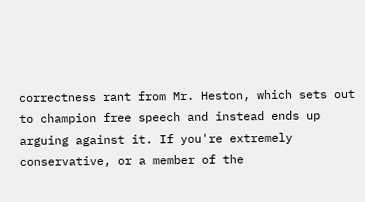correctness rant from Mr. Heston, which sets out to champion free speech and instead ends up arguing against it. If you're extremely conservative, or a member of the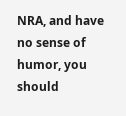NRA, and have no sense of humor, you should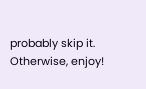probably skip it. Otherwise, enjoy!